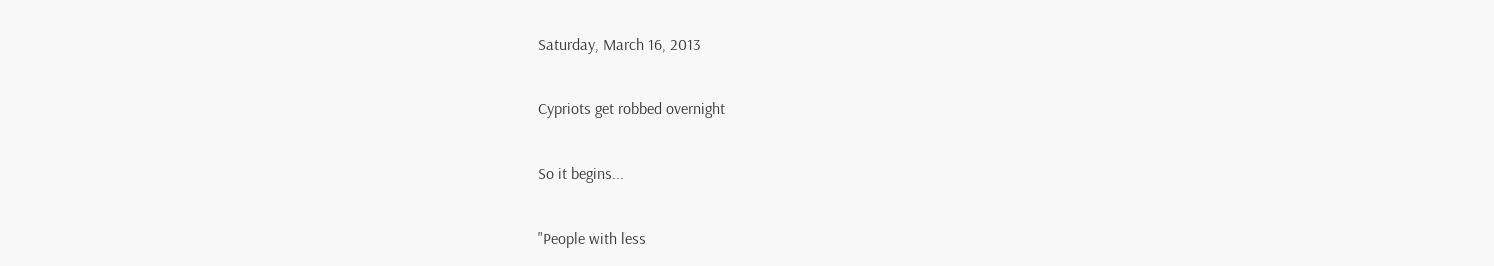Saturday, March 16, 2013

Cypriots get robbed overnight

So it begins...

"People with less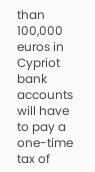than 100,000 euros in Cypriot bank accounts will have to pay a one-time tax of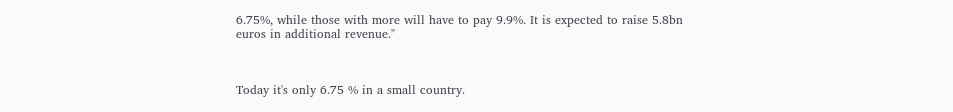6.75%, while those with more will have to pay 9.9%. It is expected to raise 5.8bn euros in additional revenue."



Today it's only 6.75 % in a small country.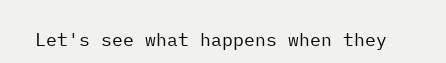Let's see what happens when they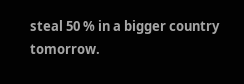steal 50 % in a bigger country tomorrow.